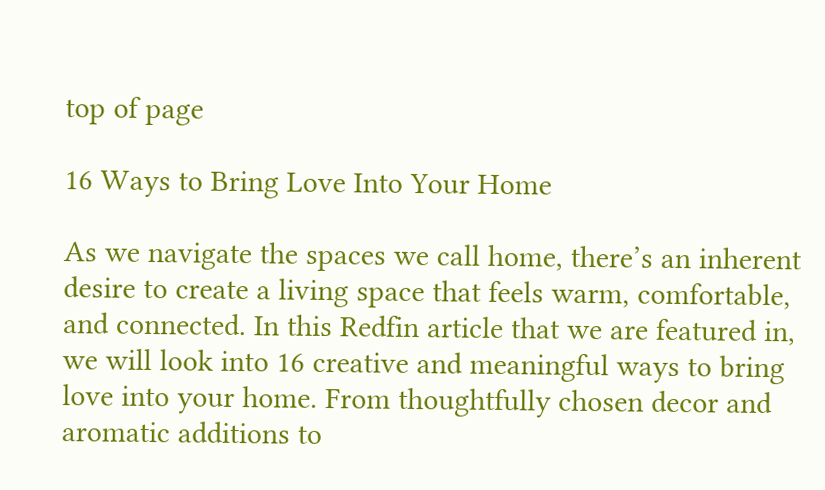top of page

16 Ways to Bring Love Into Your Home

As we navigate the spaces we call home, there’s an inherent desire to create a living space that feels warm, comfortable, and connected. In this Redfin article that we are featured in, we will look into 16 creative and meaningful ways to bring love into your home. From thoughtfully chosen decor and aromatic additions to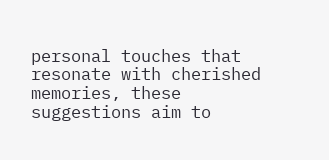personal touches that resonate with cherished memories, these suggestions aim to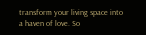transform your living space into a haven of love. So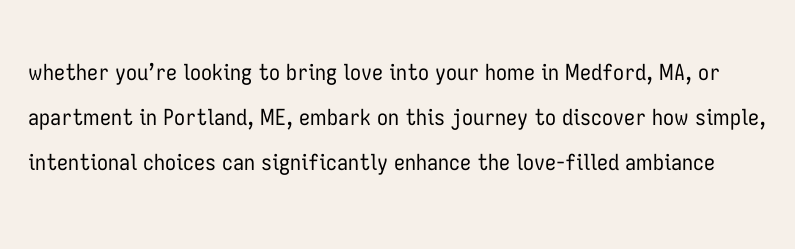whether you’re looking to bring love into your home in Medford, MA, or apartment in Portland, ME, embark on this journey to discover how simple, intentional choices can significantly enhance the love-filled ambiance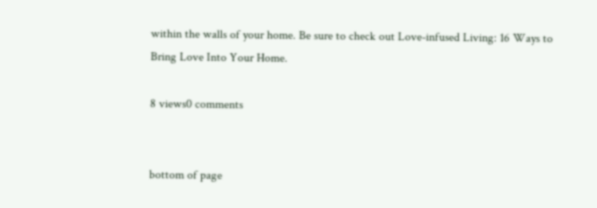within the walls of your home. Be sure to check out Love-infused Living: 16 Ways to Bring Love Into Your Home.

8 views0 comments


bottom of page